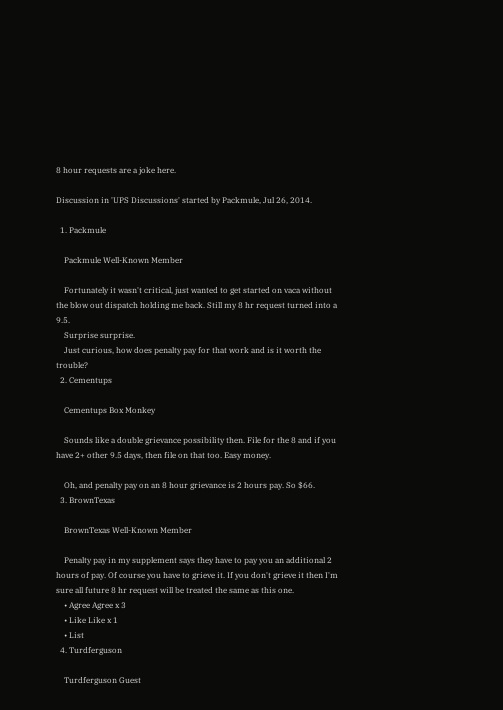8 hour requests are a joke here.

Discussion in 'UPS Discussions' started by Packmule, Jul 26, 2014.

  1. Packmule

    Packmule Well-Known Member

    Fortunately it wasn't critical, just wanted to get started on vaca without the blow out dispatch holding me back. Still my 8 hr request turned into a 9.5.
    Surprise surprise.
    Just curious, how does penalty pay for that work and is it worth the trouble?
  2. Cementups

    Cementups Box Monkey

    Sounds like a double grievance possibility then. File for the 8 and if you have 2+ other 9.5 days, then file on that too. Easy money.

    Oh, and penalty pay on an 8 hour grievance is 2 hours pay. So $66.
  3. BrownTexas

    BrownTexas Well-Known Member

    Penalty pay in my supplement says they have to pay you an additional 2 hours of pay. Of course you have to grieve it. If you don't grieve it then I'm sure all future 8 hr request will be treated the same as this one.
    • Agree Agree x 3
    • Like Like x 1
    • List
  4. Turdferguson

    Turdferguson Guest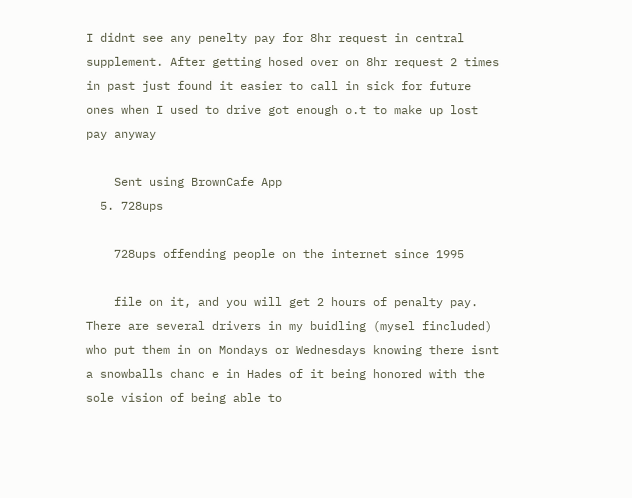I didnt see any penelty pay for 8hr request in central supplement. After getting hosed over on 8hr request 2 times in past just found it easier to call in sick for future ones when I used to drive got enough o.t to make up lost pay anyway

    Sent using BrownCafe App
  5. 728ups

    728ups offending people on the internet since 1995

    file on it, and you will get 2 hours of penalty pay. There are several drivers in my buidling (mysel fincluded) who put them in on Mondays or Wednesdays knowing there isnt a snowballs chanc e in Hades of it being honored with the sole vision of being able to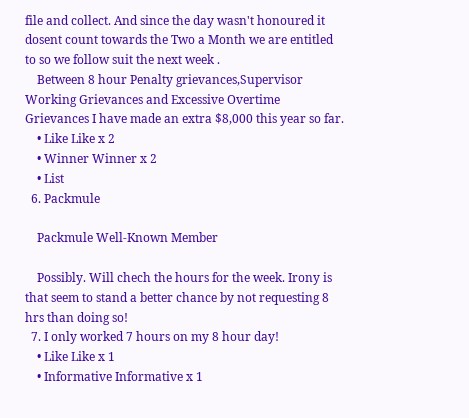file and collect. And since the day wasn't honoured it dosent count towards the Two a Month we are entitled to so we follow suit the next week .
    Between 8 hour Penalty grievances,Supervisor Working Grievances and Excessive Overtime Grievances I have made an extra $8,000 this year so far.
    • Like Like x 2
    • Winner Winner x 2
    • List
  6. Packmule

    Packmule Well-Known Member

    Possibly. Will chech the hours for the week. Irony is that seem to stand a better chance by not requesting 8 hrs than doing so!
  7. I only worked 7 hours on my 8 hour day!
    • Like Like x 1
    • Informative Informative x 1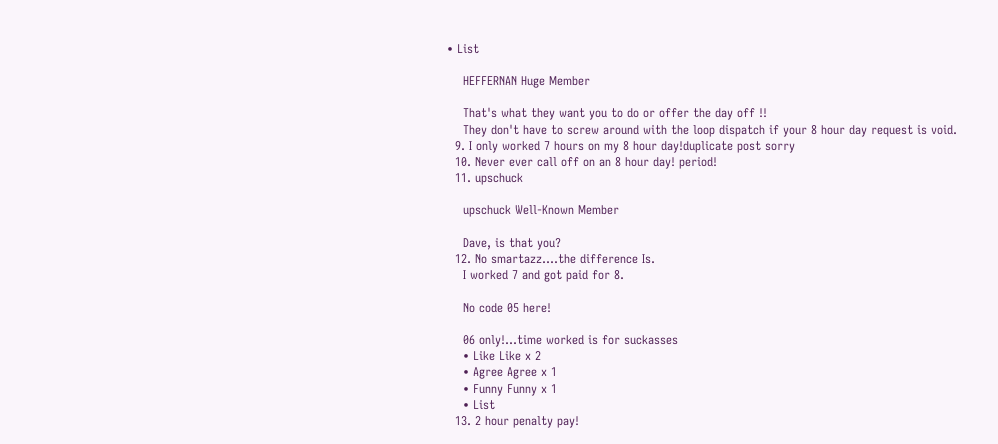• List

    HEFFERNAN Huge Member

    That's what they want you to do or offer the day off !!
    They don't have to screw around with the loop dispatch if your 8 hour day request is void.
  9. I only worked 7 hours on my 8 hour day!duplicate post sorry
  10. Never ever call off on an 8 hour day! period!
  11. upschuck

    upschuck Well-Known Member

    Dave, is that you?
  12. No smartazz....the difference Is.
    I worked 7 and got paid for 8.

    No code 05 here!

    06 only!...time worked is for suckasses
    • Like Like x 2
    • Agree Agree x 1
    • Funny Funny x 1
    • List
  13. 2 hour penalty pay!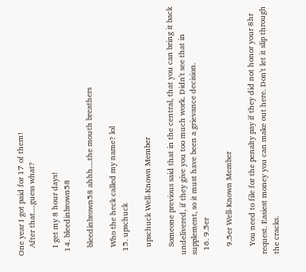One year I got paid for 17 of them!
    After that....guess what?

    I get my 8 hour days!
  14. bleedinbrown58

    bleedinbrown58 ahhh....the mouth breathers

    Who the heck called my name? lol
  15. upschuck

    upschuck Well-Known Member

    Someone previous said that in the central, that you can bring it back undelivered, if they give you too much work. Didn't see that in supplement, so it must have been a grievance decision.
  16. 9.5er

    9.5er Well-Known Member

    You need to file for the penalty pay if they did not honor your 8hr request. Easiest money you can make out here. Don't let it slip through the cracks.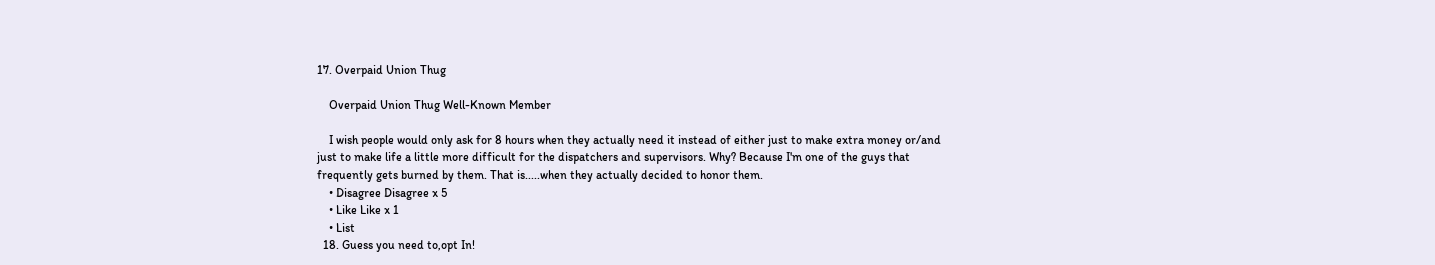17. Overpaid Union Thug

    Overpaid Union Thug Well-Known Member

    I wish people would only ask for 8 hours when they actually need it instead of either just to make extra money or/and just to make life a little more difficult for the dispatchers and supervisors. Why? Because I'm one of the guys that frequently gets burned by them. That is.....when they actually decided to honor them.
    • Disagree Disagree x 5
    • Like Like x 1
    • List
  18. Guess you need to,opt In!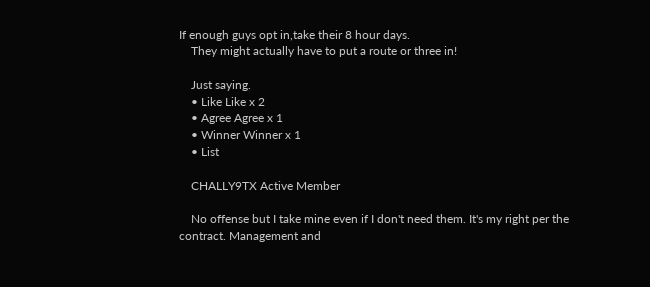If enough guys opt in,take their 8 hour days.
    They might actually have to put a route or three in!

    Just saying.
    • Like Like x 2
    • Agree Agree x 1
    • Winner Winner x 1
    • List

    CHALLY9TX Active Member

    No offense but I take mine even if I don't need them. It's my right per the contract. Management and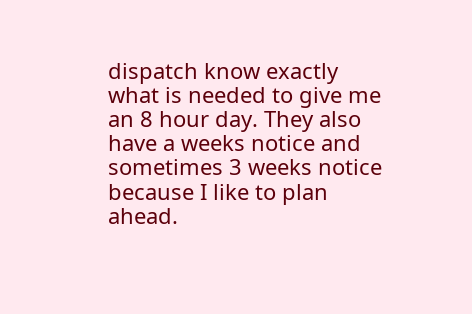dispatch know exactly what is needed to give me an 8 hour day. They also have a weeks notice and sometimes 3 weeks notice because I like to plan ahead.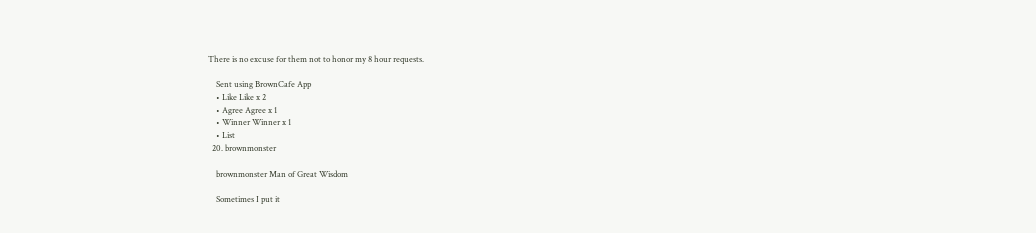There is no excuse for them not to honor my 8 hour requests.

    Sent using BrownCafe App
    • Like Like x 2
    • Agree Agree x 1
    • Winner Winner x 1
    • List
  20. brownmonster

    brownmonster Man of Great Wisdom

    Sometimes I put it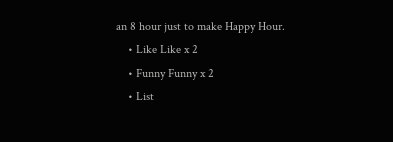an 8 hour just to make Happy Hour.
    • Like Like x 2
    • Funny Funny x 2
    • List